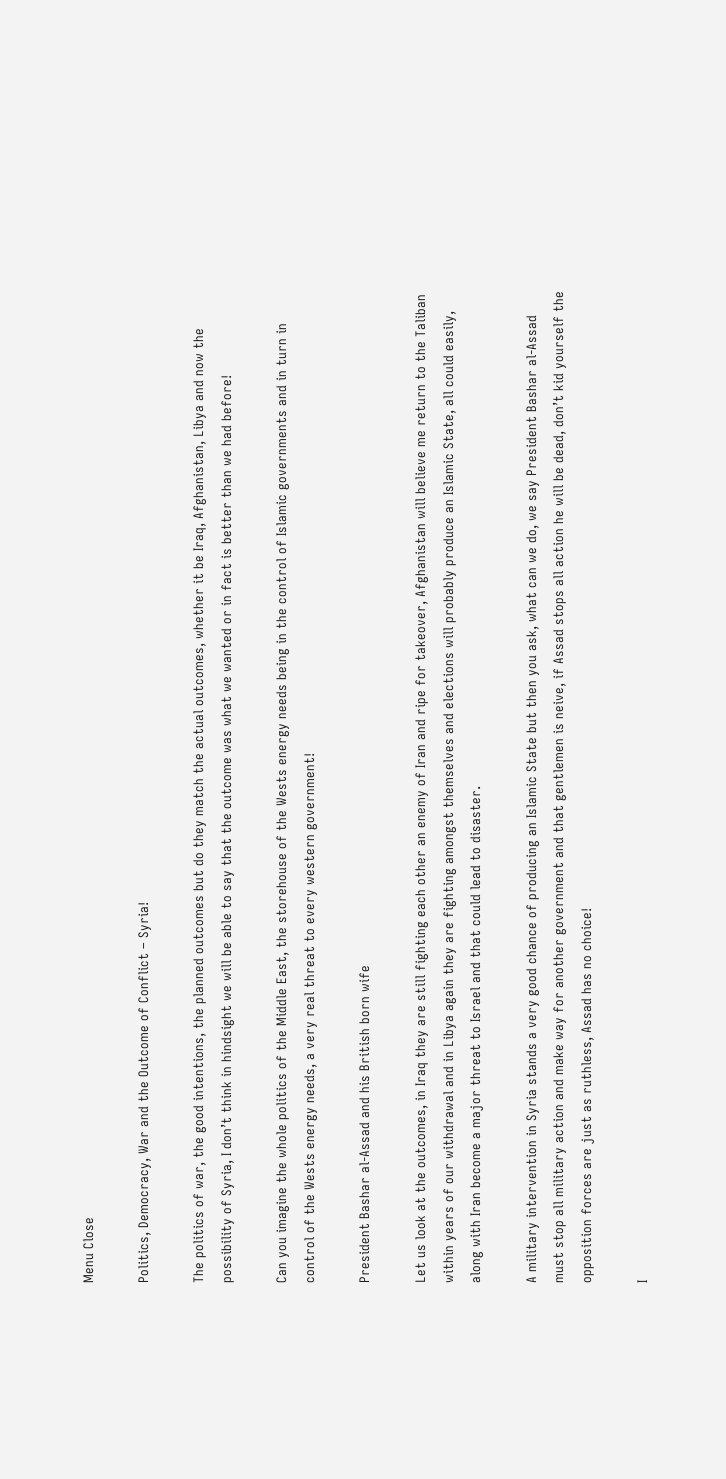Menu Close

Politics, Democracy, War and the Outcome of Conflict – Syria!

The politics of war, the good intentions, the planned outcomes but do they match the actual outcomes, whether it be Iraq, Afghanistan, Libya and now the possibility of Syria, I don’t think in hindsight we will be able to say that the outcome was what we wanted or in fact is better than we had before!

Can you imagine the whole politics of the Middle East, the storehouse of the Wests energy needs being in the control of Islamic governments and in turn in control of the Wests energy needs, a very real threat to every western government!

President Bashar al-Assad and his British born wife

Let us look at the outcomes, in Iraq they are still fighting each other an enemy of Iran and ripe for takeover, Afghanistan will believe me return to the Taliban within years of our withdrawal and in Libya again they are fighting amongst themselves and elections will probably produce an Islamic State, all could easily, along with Iran become a major threat to Israel and that could lead to disaster.

A military intervention in Syria stands a very good chance of producing an Islamic State but then you ask, what can we do, we say President Bashar al-Assad must stop all military action and make way for another government and that gentlemen is neive, if Assad stops all action he will be dead, don’t kid yourself the opposition forces are just as ruthless, Assad has no choice!

I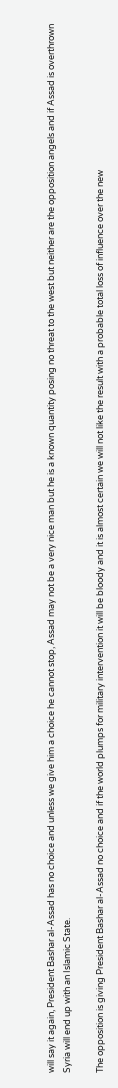will say it again, President Bashar al-Assad has no choice and unless we give him a choice he cannot stop, Assad may not be a very nice man but he is a known quantity posing no threat to the west but neither are the opposition angels and if Assad is overthrown Syria will end up with an Islamic State.

The opposition is giving President Bashar al-Assad no choice and if the world plumps for military intervention it will be bloody and it is almost certain we will not like the result with a probable total loss of influence over the new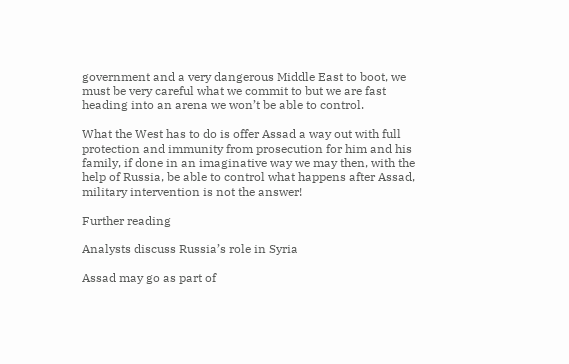government and a very dangerous Middle East to boot, we must be very careful what we commit to but we are fast heading into an arena we won’t be able to control.

What the West has to do is offer Assad a way out with full protection and immunity from prosecution for him and his family, if done in an imaginative way we may then, with the help of Russia, be able to control what happens after Assad, military intervention is not the answer!

Further reading

Analysts discuss Russia’s role in Syria

Assad may go as part of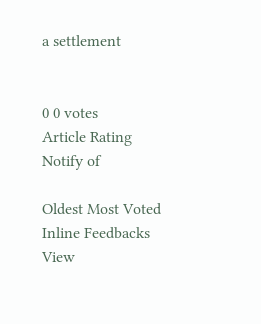a settlement


0 0 votes
Article Rating
Notify of

Oldest Most Voted
Inline Feedbacks
View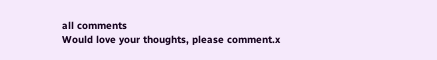all comments
Would love your thoughts, please comment.x